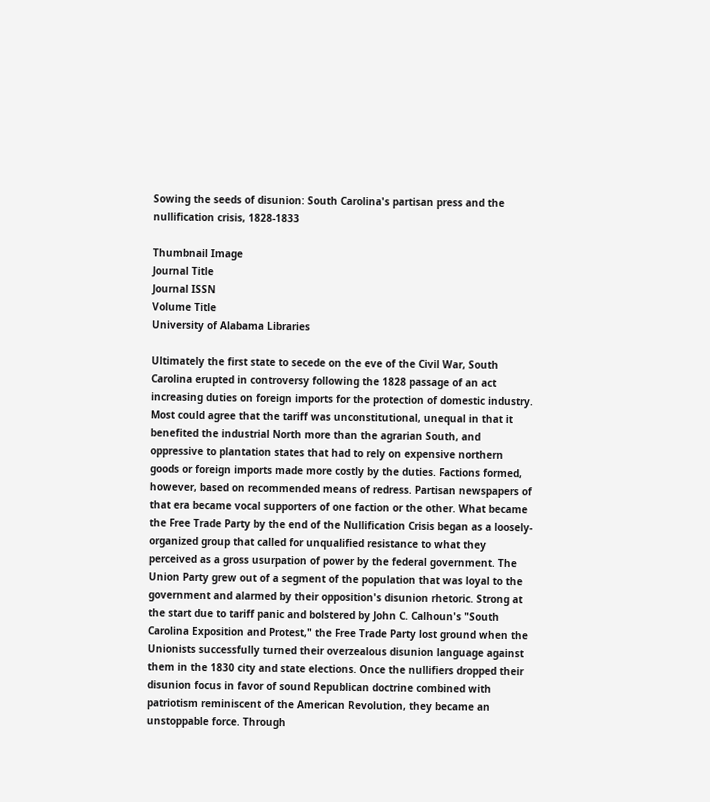Sowing the seeds of disunion: South Carolina's partisan press and the nullification crisis, 1828-1833

Thumbnail Image
Journal Title
Journal ISSN
Volume Title
University of Alabama Libraries

Ultimately the first state to secede on the eve of the Civil War, South Carolina erupted in controversy following the 1828 passage of an act increasing duties on foreign imports for the protection of domestic industry. Most could agree that the tariff was unconstitutional, unequal in that it benefited the industrial North more than the agrarian South, and oppressive to plantation states that had to rely on expensive northern goods or foreign imports made more costly by the duties. Factions formed, however, based on recommended means of redress. Partisan newspapers of that era became vocal supporters of one faction or the other. What became the Free Trade Party by the end of the Nullification Crisis began as a loosely-organized group that called for unqualified resistance to what they perceived as a gross usurpation of power by the federal government. The Union Party grew out of a segment of the population that was loyal to the government and alarmed by their opposition's disunion rhetoric. Strong at the start due to tariff panic and bolstered by John C. Calhoun's "South Carolina Exposition and Protest," the Free Trade Party lost ground when the Unionists successfully turned their overzealous disunion language against them in the 1830 city and state elections. Once the nullifiers dropped their disunion focus in favor of sound Republican doctrine combined with patriotism reminiscent of the American Revolution, they became an unstoppable force. Through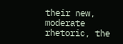their new, moderate rhetoric, the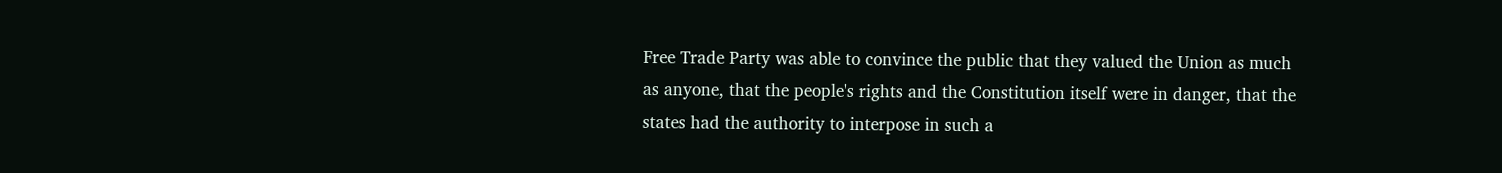Free Trade Party was able to convince the public that they valued the Union as much as anyone, that the people's rights and the Constitution itself were in danger, that the states had the authority to interpose in such a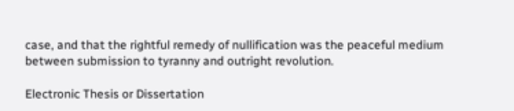case, and that the rightful remedy of nullification was the peaceful medium between submission to tyranny and outright revolution.

Electronic Thesis or Dissertation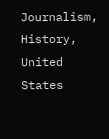Journalism, History, United States